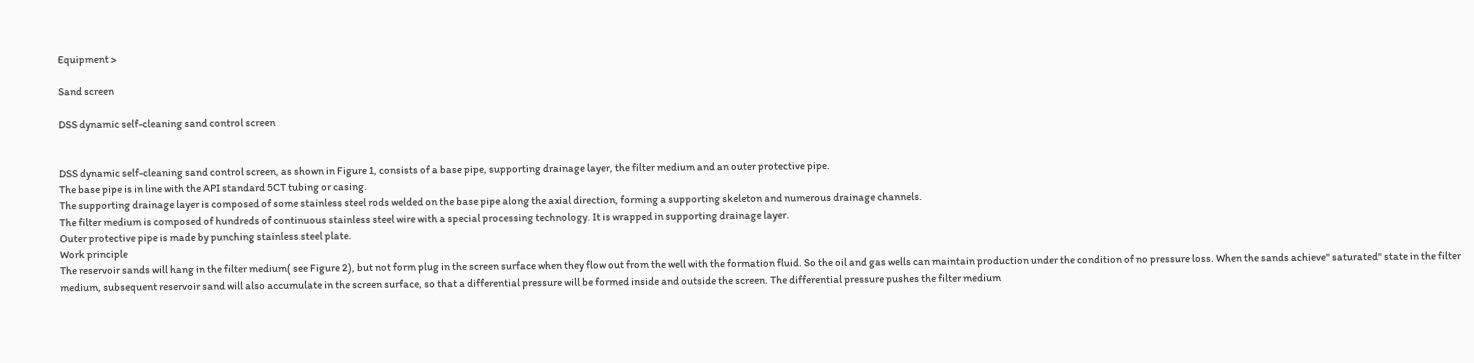Equipment >

Sand screen

DSS dynamic self-cleaning sand control screen


DSS dynamic self-cleaning sand control screen, as shown in Figure 1, consists of a base pipe, supporting drainage layer, the filter medium and an outer protective pipe.
The base pipe is in line with the API standard 5CT tubing or casing.
The supporting drainage layer is composed of some stainless steel rods welded on the base pipe along the axial direction, forming a supporting skeleton and numerous drainage channels.
The filter medium is composed of hundreds of continuous stainless steel wire with a special processing technology. It is wrapped in supporting drainage layer.
Outer protective pipe is made by punching stainless steel plate.
Work principle
The reservoir sands will hang in the filter medium( see Figure 2), but not form plug in the screen surface when they flow out from the well with the formation fluid. So the oil and gas wells can maintain production under the condition of no pressure loss. When the sands achieve" saturated" state in the filter medium, subsequent reservoir sand will also accumulate in the screen surface, so that a differential pressure will be formed inside and outside the screen. The differential pressure pushes the filter medium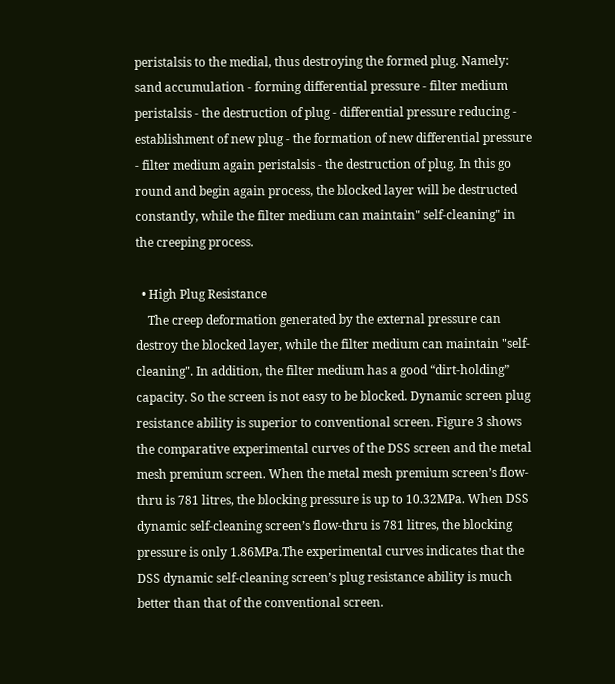peristalsis to the medial, thus destroying the formed plug. Namely: sand accumulation - forming differential pressure - filter medium peristalsis - the destruction of plug - differential pressure reducing - establishment of new plug - the formation of new differential pressure - filter medium again peristalsis - the destruction of plug. In this go round and begin again process, the blocked layer will be destructed constantly, while the filter medium can maintain" self-cleaning" in the creeping process.

  • High Plug Resistance
    The creep deformation generated by the external pressure can destroy the blocked layer, while the filter medium can maintain "self-cleaning". In addition, the filter medium has a good “dirt-holding” capacity. So the screen is not easy to be blocked. Dynamic screen plug resistance ability is superior to conventional screen. Figure 3 shows the comparative experimental curves of the DSS screen and the metal mesh premium screen. When the metal mesh premium screen’s flow-thru is 781 litres, the blocking pressure is up to 10.32MPa. When DSS dynamic self-cleaning screen’s flow-thru is 781 litres, the blocking pressure is only 1.86MPa.The experimental curves indicates that the DSS dynamic self-cleaning screen’s plug resistance ability is much better than that of the conventional screen.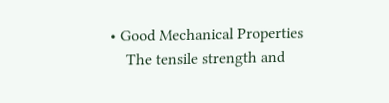• Good Mechanical Properties
    The tensile strength and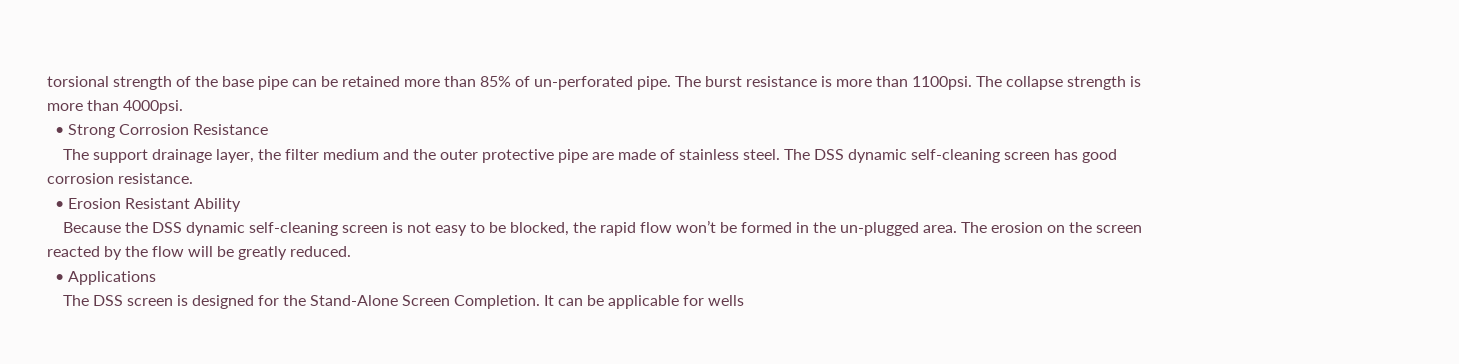torsional strength of the base pipe can be retained more than 85% of un-perforated pipe. The burst resistance is more than 1100psi. The collapse strength is more than 4000psi.
  • Strong Corrosion Resistance
    The support drainage layer, the filter medium and the outer protective pipe are made of stainless steel. The DSS dynamic self-cleaning screen has good corrosion resistance.
  • Erosion Resistant Ability
    Because the DSS dynamic self-cleaning screen is not easy to be blocked, the rapid flow won’t be formed in the un-plugged area. The erosion on the screen reacted by the flow will be greatly reduced.
  • Applications
    The DSS screen is designed for the Stand-Alone Screen Completion. It can be applicable for wells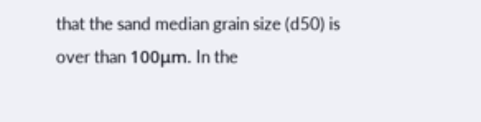that the sand median grain size (d50) is over than 100μm. In the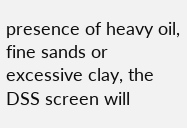presence of heavy oil, fine sands or excessive clay, the DSS screen will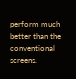perform much better than the conventional screens.